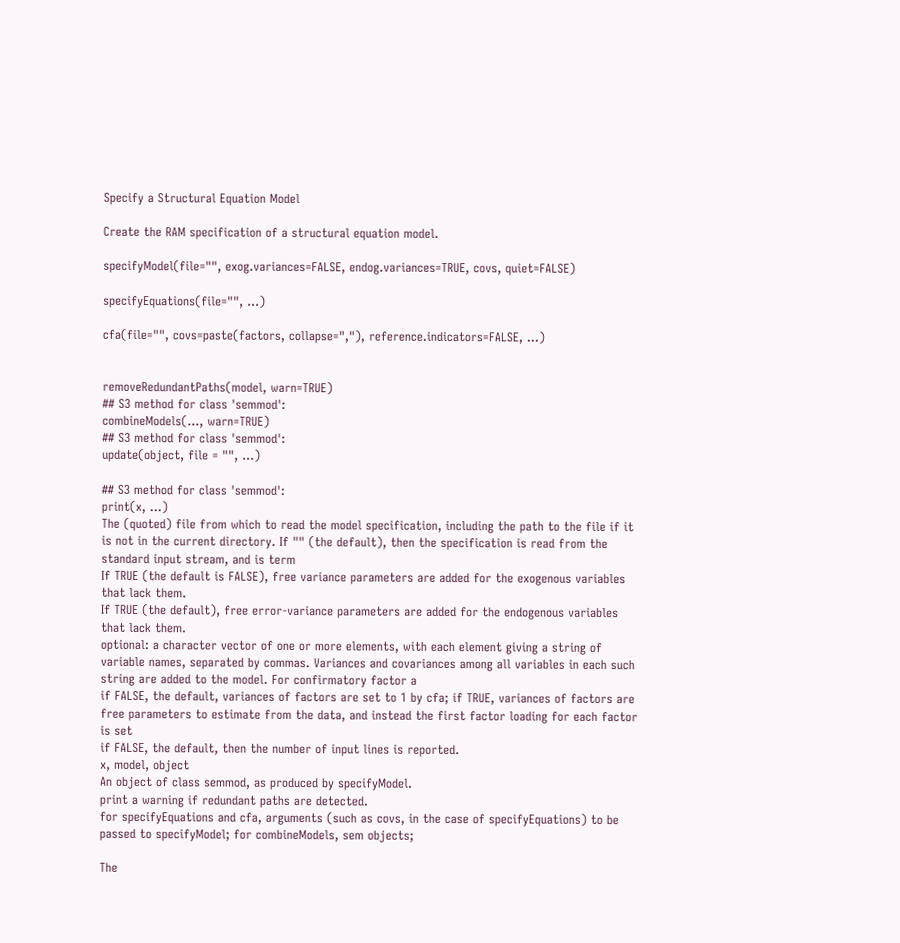Specify a Structural Equation Model

Create the RAM specification of a structural equation model.

specifyModel(file="", exog.variances=FALSE, endog.variances=TRUE, covs, quiet=FALSE)

specifyEquations(file="", ...)

cfa(file="", covs=paste(factors, collapse=","), reference.indicators=FALSE, ...)


removeRedundantPaths(model, warn=TRUE)
## S3 method for class 'semmod':
combineModels(..., warn=TRUE)
## S3 method for class 'semmod':
update(object, file = "", ...)

## S3 method for class 'semmod':
print(x, ...)
The (quoted) file from which to read the model specification, including the path to the file if it is not in the current directory. If "" (the default), then the specification is read from the standard input stream, and is term
If TRUE (the default is FALSE), free variance parameters are added for the exogenous variables that lack them.
If TRUE (the default), free error-variance parameters are added for the endogenous variables that lack them.
optional: a character vector of one or more elements, with each element giving a string of variable names, separated by commas. Variances and covariances among all variables in each such string are added to the model. For confirmatory factor a
if FALSE, the default, variances of factors are set to 1 by cfa; if TRUE, variances of factors are free parameters to estimate from the data, and instead the first factor loading for each factor is set
if FALSE, the default, then the number of input lines is reported.
x, model, object
An object of class semmod, as produced by specifyModel.
print a warning if redundant paths are detected.
for specifyEquations and cfa, arguments (such as covs, in the case of specifyEquations) to be passed to specifyModel; for combineModels, sem objects;

The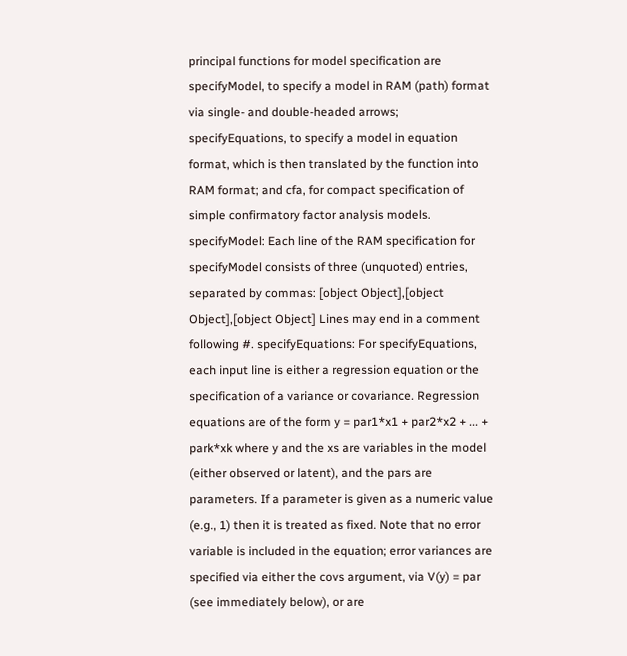principal functions for model specification are specifyModel, to specify a model in RAM (path) format via single- and double-headed arrows; specifyEquations, to specify a model in equation format, which is then translated by the function into RAM format; and cfa, for compact specification of simple confirmatory factor analysis models. specifyModel: Each line of the RAM specification for specifyModel consists of three (unquoted) entries, separated by commas: [object Object],[object Object],[object Object] Lines may end in a comment following #. specifyEquations: For specifyEquations, each input line is either a regression equation or the specification of a variance or covariance. Regression equations are of the form y = par1*x1 + par2*x2 + ... + park*xk where y and the xs are variables in the model (either observed or latent), and the pars are parameters. If a parameter is given as a numeric value (e.g., 1) then it is treated as fixed. Note that no error variable is included in the equation; error variances are specified via either the covs argument, via V(y) = par (see immediately below), or are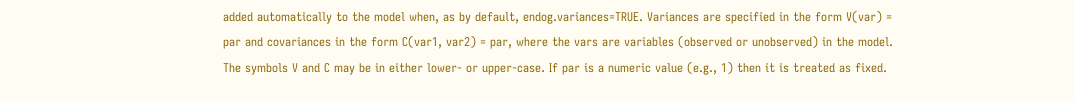added automatically to the model when, as by default, endog.variances=TRUE. Variances are specified in the form V(var) = par and covariances in the form C(var1, var2) = par, where the vars are variables (observed or unobserved) in the model. The symbols V and C may be in either lower- or upper-case. If par is a numeric value (e.g., 1) then it is treated as fixed.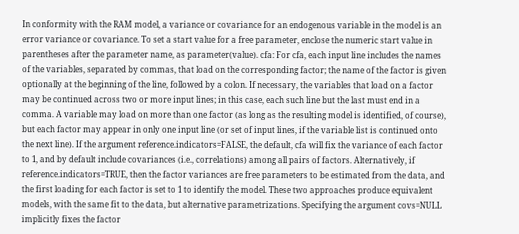In conformity with the RAM model, a variance or covariance for an endogenous variable in the model is an error variance or covariance. To set a start value for a free parameter, enclose the numeric start value in parentheses after the parameter name, as parameter(value). cfa: For cfa, each input line includes the names of the variables, separated by commas, that load on the corresponding factor; the name of the factor is given optionally at the beginning of the line, followed by a colon. If necessary, the variables that load on a factor may be continued across two or more input lines; in this case, each such line but the last must end in a comma. A variable may load on more than one factor (as long as the resulting model is identified, of course), but each factor may appear in only one input line (or set of input lines, if the variable list is continued onto the next line). If the argument reference.indicators=FALSE, the default, cfa will fix the variance of each factor to 1, and by default include covariances (i.e., correlations) among all pairs of factors. Alternatively, if reference.indicators=TRUE, then the factor variances are free parameters to be estimated from the data, and the first loading for each factor is set to 1 to identify the model. These two approaches produce equivalent models, with the same fit to the data, but alternative parametrizations. Specifying the argument covs=NULL implicitly fixes the factor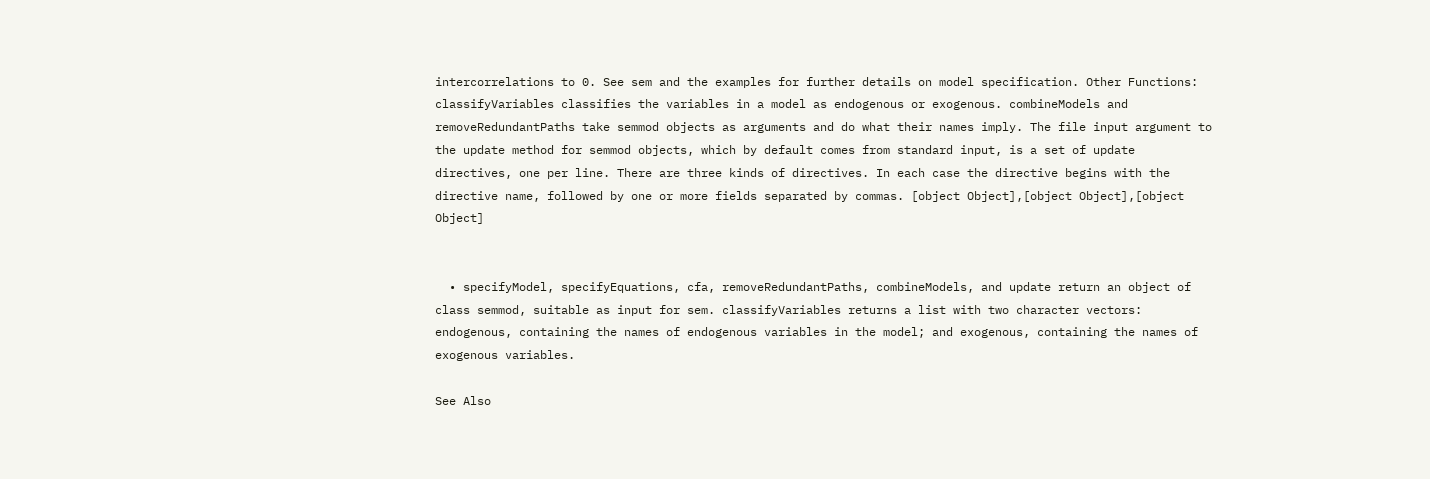intercorrelations to 0. See sem and the examples for further details on model specification. Other Functions: classifyVariables classifies the variables in a model as endogenous or exogenous. combineModels and removeRedundantPaths take semmod objects as arguments and do what their names imply. The file input argument to the update method for semmod objects, which by default comes from standard input, is a set of update directives, one per line. There are three kinds of directives. In each case the directive begins with the directive name, followed by one or more fields separated by commas. [object Object],[object Object],[object Object]


  • specifyModel, specifyEquations, cfa, removeRedundantPaths, combineModels, and update return an object of class semmod, suitable as input for sem. classifyVariables returns a list with two character vectors: endogenous, containing the names of endogenous variables in the model; and exogenous, containing the names of exogenous variables.

See Also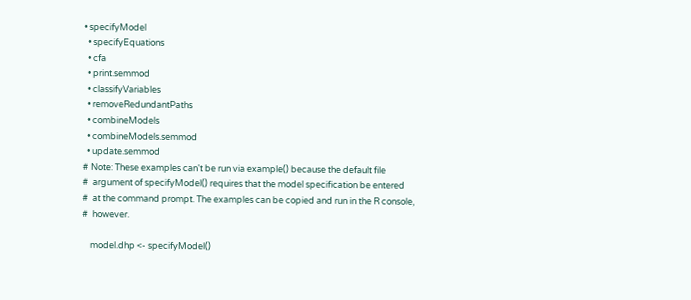• specifyModel
  • specifyEquations
  • cfa
  • print.semmod
  • classifyVariables
  • removeRedundantPaths
  • combineModels
  • combineModels.semmod
  • update.semmod
# Note: These examples can't be run via example() because the default file
#  argument of specifyModel() requires that the model specification be entered
#  at the command prompt. The examples can be copied and run in the R console,
#  however.

    model.dhp <- specifyModel()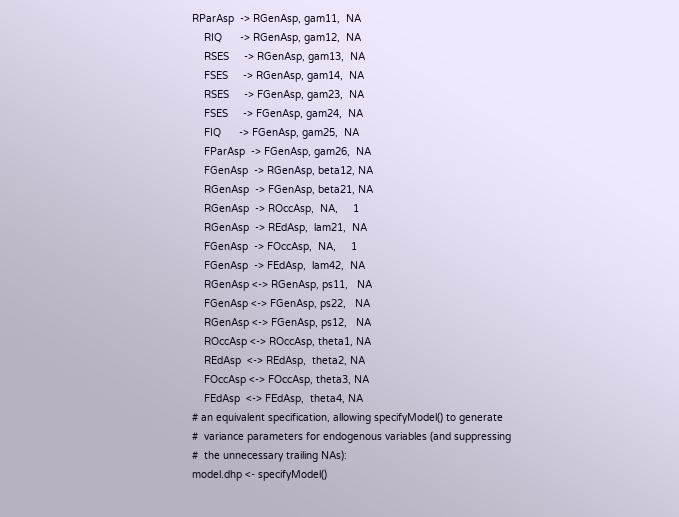RParAsp  -> RGenAsp, gam11,  NA
    RIQ      -> RGenAsp, gam12,  NA
    RSES     -> RGenAsp, gam13,  NA
    FSES     -> RGenAsp, gam14,  NA
    RSES     -> FGenAsp, gam23,  NA
    FSES     -> FGenAsp, gam24,  NA
    FIQ      -> FGenAsp, gam25,  NA
    FParAsp  -> FGenAsp, gam26,  NA
    FGenAsp  -> RGenAsp, beta12, NA
    RGenAsp  -> FGenAsp, beta21, NA
    RGenAsp  -> ROccAsp,  NA,     1
    RGenAsp  -> REdAsp,  lam21,  NA
    FGenAsp  -> FOccAsp,  NA,     1
    FGenAsp  -> FEdAsp,  lam42,  NA
    RGenAsp <-> RGenAsp, ps11,   NA
    FGenAsp <-> FGenAsp, ps22,   NA
    RGenAsp <-> FGenAsp, ps12,   NA
    ROccAsp <-> ROccAsp, theta1, NA
    REdAsp  <-> REdAsp,  theta2, NA
    FOccAsp <-> FOccAsp, theta3, NA
    FEdAsp  <-> FEdAsp,  theta4, NA
# an equivalent specification, allowing specifyModel() to generate
#  variance parameters for endogenous variables (and suppressing
#  the unnecessary trailing NAs):
model.dhp <- specifyModel()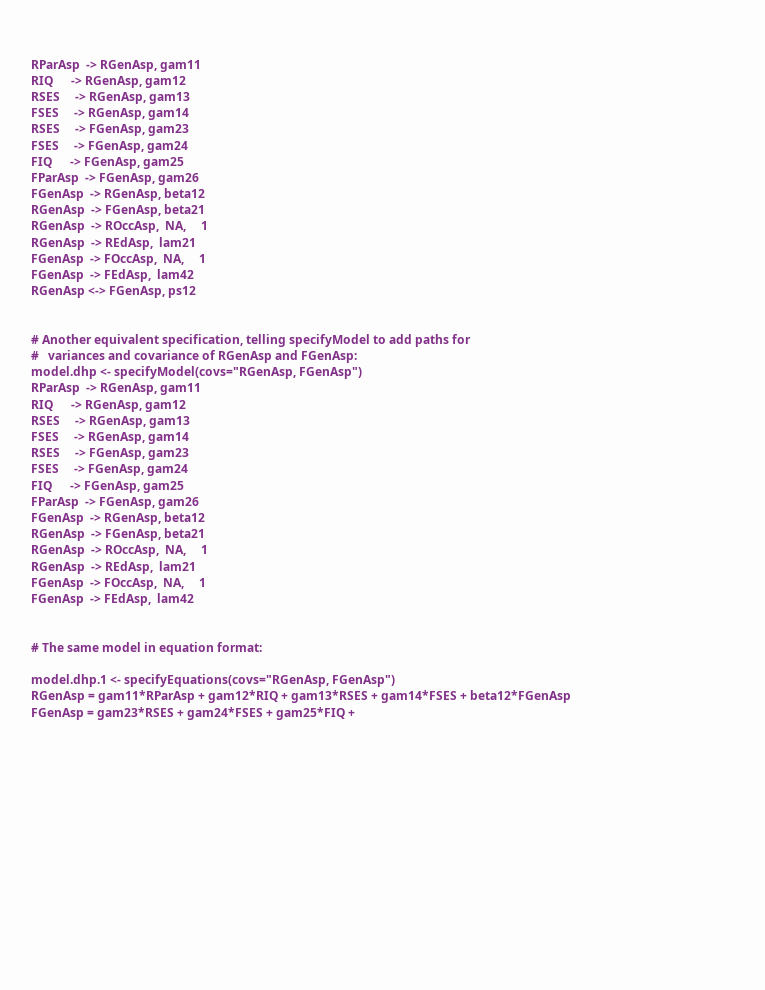RParAsp  -> RGenAsp, gam11
RIQ      -> RGenAsp, gam12
RSES     -> RGenAsp, gam13
FSES     -> RGenAsp, gam14
RSES     -> FGenAsp, gam23
FSES     -> FGenAsp, gam24
FIQ      -> FGenAsp, gam25
FParAsp  -> FGenAsp, gam26
FGenAsp  -> RGenAsp, beta12
RGenAsp  -> FGenAsp, beta21
RGenAsp  -> ROccAsp,  NA,     1
RGenAsp  -> REdAsp,  lam21
FGenAsp  -> FOccAsp,  NA,     1
FGenAsp  -> FEdAsp,  lam42
RGenAsp <-> FGenAsp, ps12


# Another equivalent specification, telling specifyModel to add paths for
#   variances and covariance of RGenAsp and FGenAsp:
model.dhp <- specifyModel(covs="RGenAsp, FGenAsp")
RParAsp  -> RGenAsp, gam11
RIQ      -> RGenAsp, gam12
RSES     -> RGenAsp, gam13
FSES     -> RGenAsp, gam14
RSES     -> FGenAsp, gam23
FSES     -> FGenAsp, gam24
FIQ      -> FGenAsp, gam25
FParAsp  -> FGenAsp, gam26
FGenAsp  -> RGenAsp, beta12
RGenAsp  -> FGenAsp, beta21
RGenAsp  -> ROccAsp,  NA,     1
RGenAsp  -> REdAsp,  lam21
FGenAsp  -> FOccAsp,  NA,     1
FGenAsp  -> FEdAsp,  lam42


# The same model in equation format:

model.dhp.1 <- specifyEquations(covs="RGenAsp, FGenAsp")
RGenAsp = gam11*RParAsp + gam12*RIQ + gam13*RSES + gam14*FSES + beta12*FGenAsp
FGenAsp = gam23*RSES + gam24*FSES + gam25*FIQ +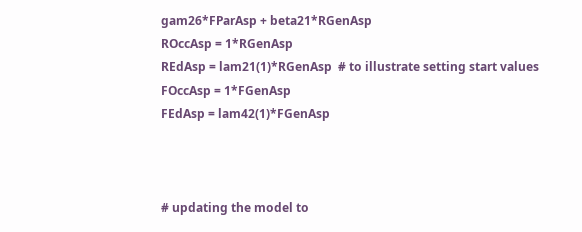gam26*FParAsp + beta21*RGenAsp
ROccAsp = 1*RGenAsp
REdAsp = lam21(1)*RGenAsp  # to illustrate setting start values
FOccAsp = 1*FGenAsp
FEdAsp = lam42(1)*FGenAsp



# updating the model to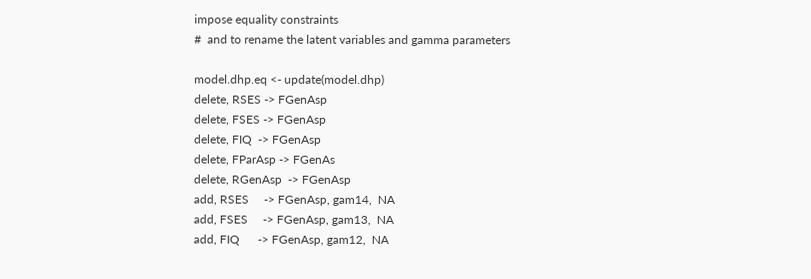impose equality constraints
#  and to rename the latent variables and gamma parameters

model.dhp.eq <- update(model.dhp)
delete, RSES -> FGenAsp
delete, FSES -> FGenAsp
delete, FIQ  -> FGenAsp
delete, FParAsp -> FGenAs
delete, RGenAsp  -> FGenAsp
add, RSES     -> FGenAsp, gam14,  NA
add, FSES     -> FGenAsp, gam13,  NA
add, FIQ      -> FGenAsp, gam12,  NA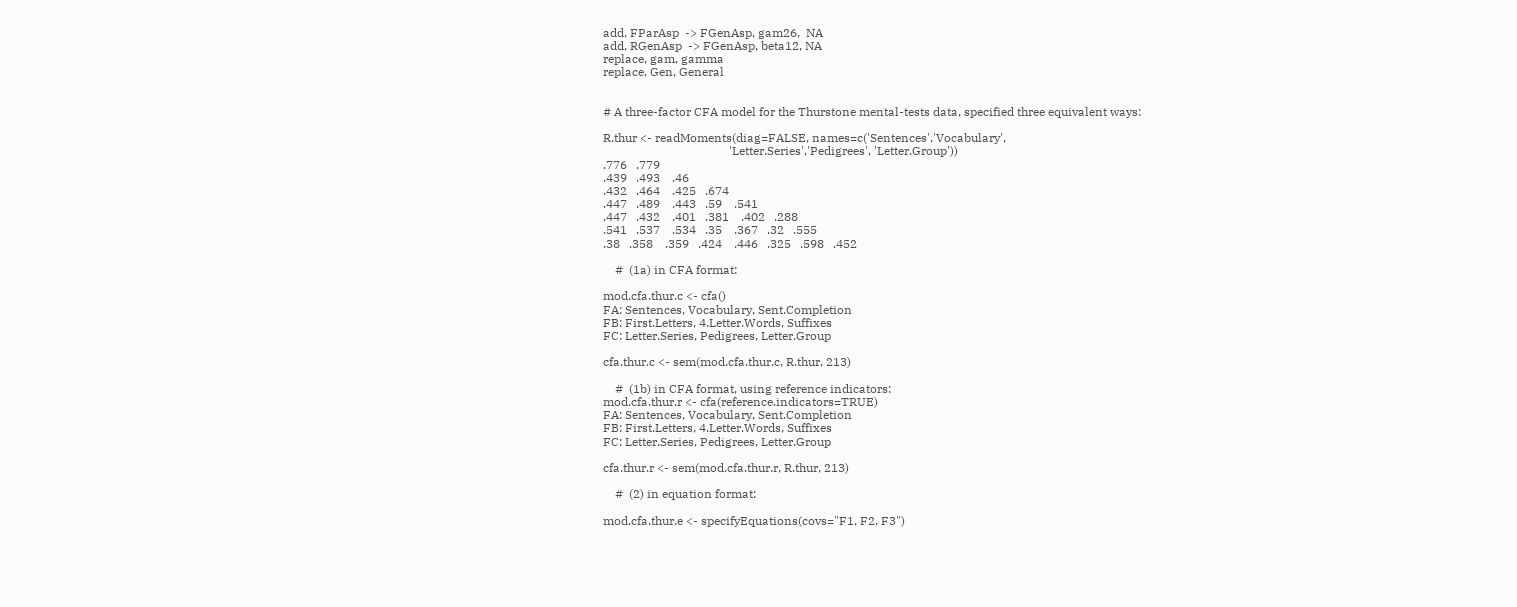add, FParAsp  -> FGenAsp, gam26,  NA
add, RGenAsp  -> FGenAsp, beta12, NA
replace, gam, gamma
replace, Gen, General


# A three-factor CFA model for the Thurstone mental-tests data, specified three equivalent ways:

R.thur <- readMoments(diag=FALSE, names=c('Sentences','Vocabulary',
                                          'Letter.Series','Pedigrees', 'Letter.Group'))
.776   .779
.439   .493    .46
.432   .464    .425   .674
.447   .489    .443   .59    .541
.447   .432    .401   .381    .402   .288
.541   .537    .534   .35    .367   .32   .555
.38   .358    .359   .424    .446   .325   .598   .452

    #  (1a) in CFA format:

mod.cfa.thur.c <- cfa()
FA: Sentences, Vocabulary, Sent.Completion
FB: First.Letters, 4.Letter.Words, Suffixes
FC: Letter.Series, Pedigrees, Letter.Group

cfa.thur.c <- sem(mod.cfa.thur.c, R.thur, 213)

    #  (1b) in CFA format, using reference indicators:
mod.cfa.thur.r <- cfa(reference.indicators=TRUE)
FA: Sentences, Vocabulary, Sent.Completion
FB: First.Letters, 4.Letter.Words, Suffixes
FC: Letter.Series, Pedigrees, Letter.Group

cfa.thur.r <- sem(mod.cfa.thur.r, R.thur, 213)

    #  (2) in equation format:

mod.cfa.thur.e <- specifyEquations(covs="F1, F2, F3")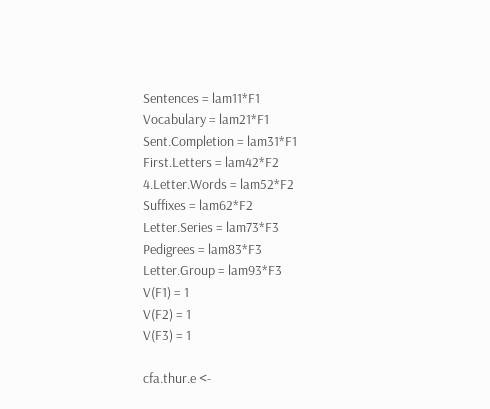Sentences = lam11*F1
Vocabulary = lam21*F1
Sent.Completion = lam31*F1
First.Letters = lam42*F2
4.Letter.Words = lam52*F2
Suffixes = lam62*F2
Letter.Series = lam73*F3
Pedigrees = lam83*F3
Letter.Group = lam93*F3
V(F1) = 1
V(F2) = 1
V(F3) = 1

cfa.thur.e <-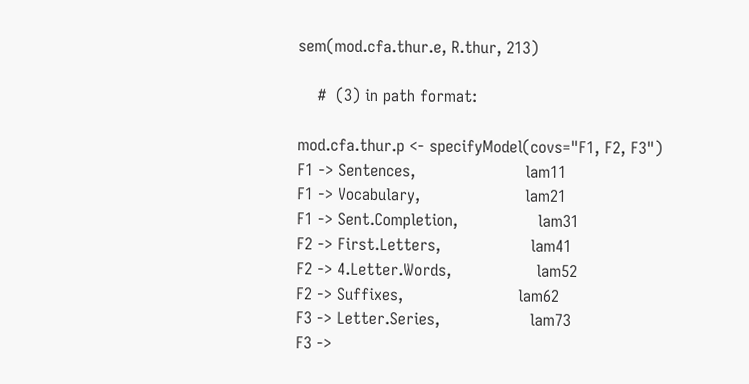sem(mod.cfa.thur.e, R.thur, 213)

    #  (3) in path format:

mod.cfa.thur.p <- specifyModel(covs="F1, F2, F3")
F1 -> Sentences,                      lam11
F1 -> Vocabulary,                     lam21
F1 -> Sent.Completion,                lam31
F2 -> First.Letters,                  lam41
F2 -> 4.Letter.Words,                 lam52
F2 -> Suffixes,                       lam62
F3 -> Letter.Series,                  lam73
F3 ->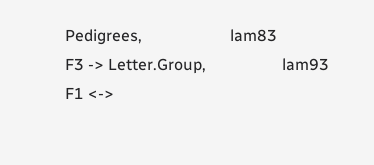Pedigrees,                      lam83
F3 -> Letter.Group,                   lam93
F1 <->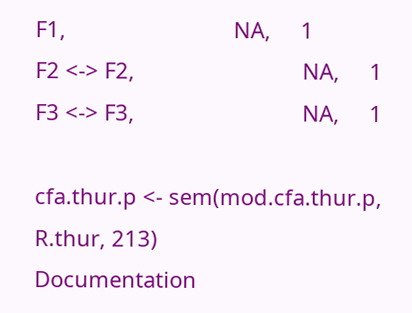F1,                            NA,     1
F2 <-> F2,                            NA,     1
F3 <-> F3,                            NA,     1

cfa.thur.p <- sem(mod.cfa.thur.p, R.thur, 213)
Documentation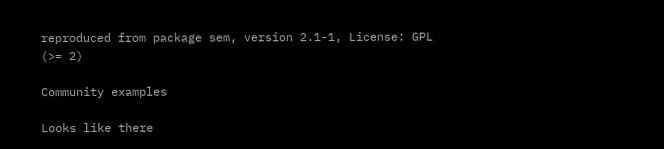reproduced from package sem, version 2.1-1, License: GPL (>= 2)

Community examples

Looks like there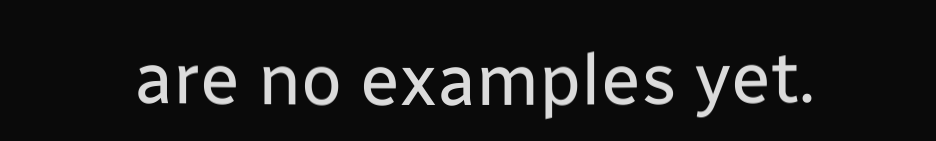are no examples yet.